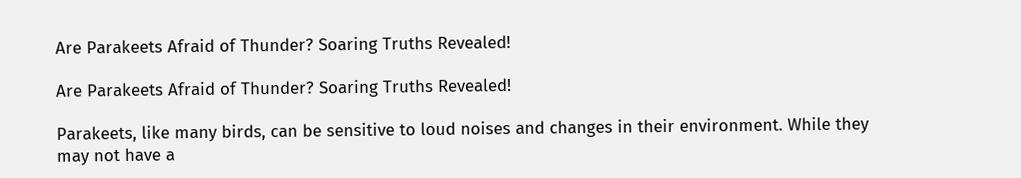Are Parakeets Afraid of Thunder? Soaring Truths Revealed!

Are Parakeets Afraid of Thunder? Soaring Truths Revealed!

Parakeets, like many birds, can be sensitive to loud noises and changes in their environment. While they may not have a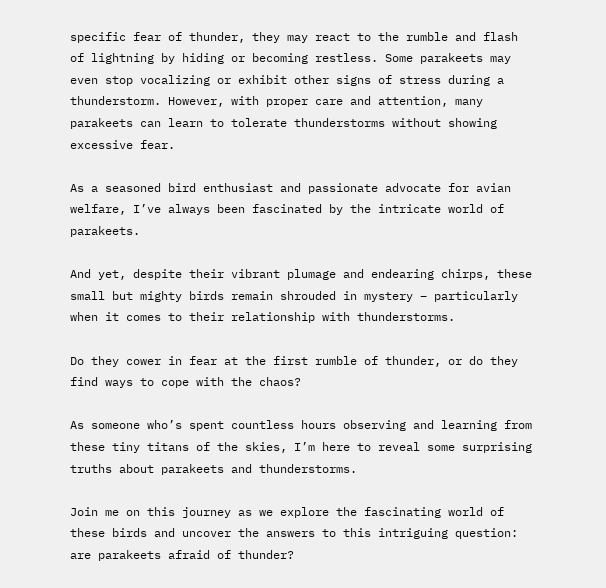specific fear of thunder, they may react to the rumble and flash of lightning by hiding or becoming restless. Some parakeets may even stop vocalizing or exhibit other signs of stress during a thunderstorm. However, with proper care and attention, many parakeets can learn to tolerate thunderstorms without showing excessive fear.

As a seasoned bird enthusiast and passionate advocate for avian welfare, I’ve always been fascinated by the intricate world of parakeets.

And yet, despite their vibrant plumage and endearing chirps, these small but mighty birds remain shrouded in mystery – particularly when it comes to their relationship with thunderstorms.

Do they cower in fear at the first rumble of thunder, or do they find ways to cope with the chaos?

As someone who’s spent countless hours observing and learning from these tiny titans of the skies, I’m here to reveal some surprising truths about parakeets and thunderstorms.

Join me on this journey as we explore the fascinating world of these birds and uncover the answers to this intriguing question: are parakeets afraid of thunder?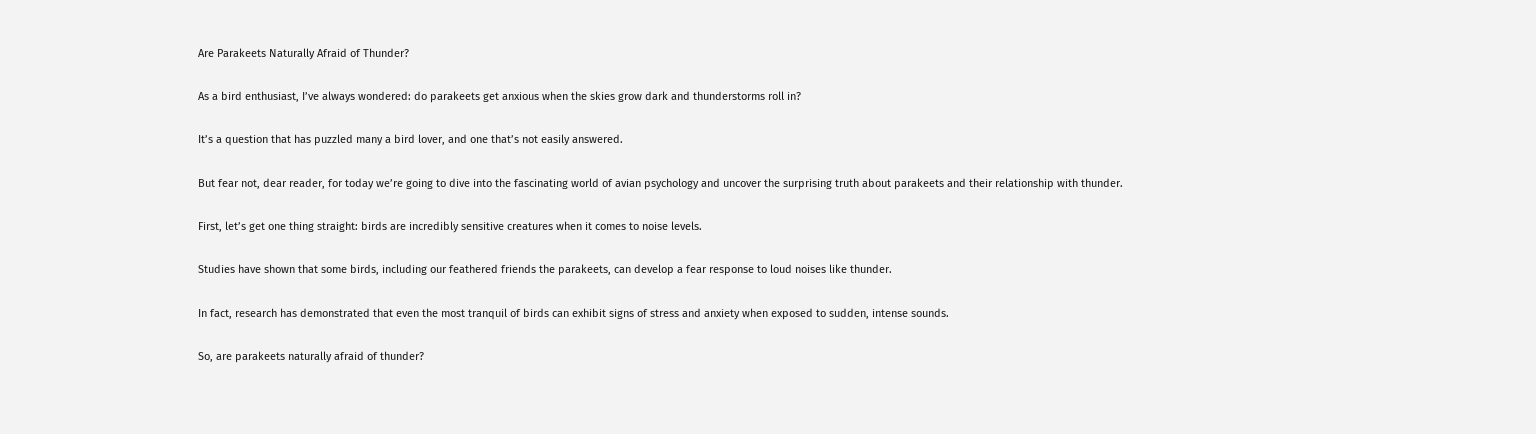Are Parakeets Naturally Afraid of Thunder?

As a bird enthusiast, I’ve always wondered: do parakeets get anxious when the skies grow dark and thunderstorms roll in?

It’s a question that has puzzled many a bird lover, and one that’s not easily answered.

But fear not, dear reader, for today we’re going to dive into the fascinating world of avian psychology and uncover the surprising truth about parakeets and their relationship with thunder.

First, let’s get one thing straight: birds are incredibly sensitive creatures when it comes to noise levels.

Studies have shown that some birds, including our feathered friends the parakeets, can develop a fear response to loud noises like thunder.

In fact, research has demonstrated that even the most tranquil of birds can exhibit signs of stress and anxiety when exposed to sudden, intense sounds.

So, are parakeets naturally afraid of thunder?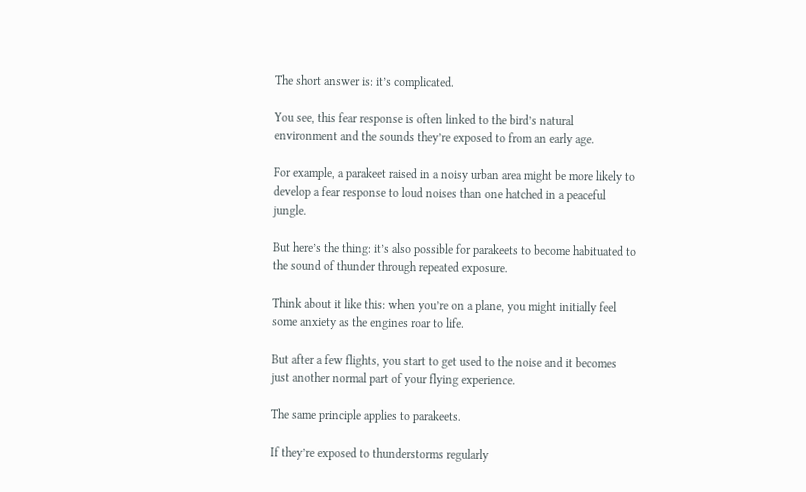The short answer is: it’s complicated.

You see, this fear response is often linked to the bird’s natural environment and the sounds they’re exposed to from an early age.

For example, a parakeet raised in a noisy urban area might be more likely to develop a fear response to loud noises than one hatched in a peaceful jungle.

But here’s the thing: it’s also possible for parakeets to become habituated to the sound of thunder through repeated exposure.

Think about it like this: when you’re on a plane, you might initially feel some anxiety as the engines roar to life.

But after a few flights, you start to get used to the noise and it becomes just another normal part of your flying experience.

The same principle applies to parakeets.

If they’re exposed to thunderstorms regularly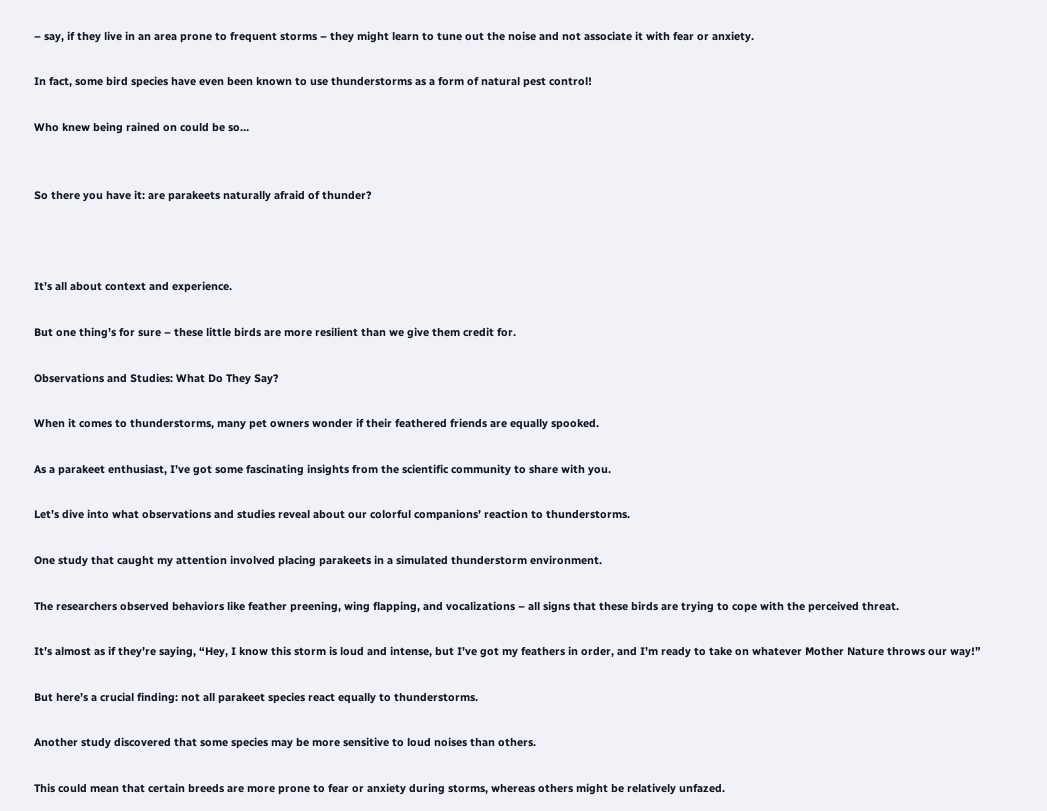– say, if they live in an area prone to frequent storms – they might learn to tune out the noise and not associate it with fear or anxiety.

In fact, some bird species have even been known to use thunderstorms as a form of natural pest control!

Who knew being rained on could be so…


So there you have it: are parakeets naturally afraid of thunder?



It’s all about context and experience.

But one thing’s for sure – these little birds are more resilient than we give them credit for.

Observations and Studies: What Do They Say?

When it comes to thunderstorms, many pet owners wonder if their feathered friends are equally spooked.

As a parakeet enthusiast, I’ve got some fascinating insights from the scientific community to share with you.

Let’s dive into what observations and studies reveal about our colorful companions’ reaction to thunderstorms.

One study that caught my attention involved placing parakeets in a simulated thunderstorm environment.

The researchers observed behaviors like feather preening, wing flapping, and vocalizations – all signs that these birds are trying to cope with the perceived threat.

It’s almost as if they’re saying, “Hey, I know this storm is loud and intense, but I’ve got my feathers in order, and I’m ready to take on whatever Mother Nature throws our way!”

But here’s a crucial finding: not all parakeet species react equally to thunderstorms.

Another study discovered that some species may be more sensitive to loud noises than others.

This could mean that certain breeds are more prone to fear or anxiety during storms, whereas others might be relatively unfazed.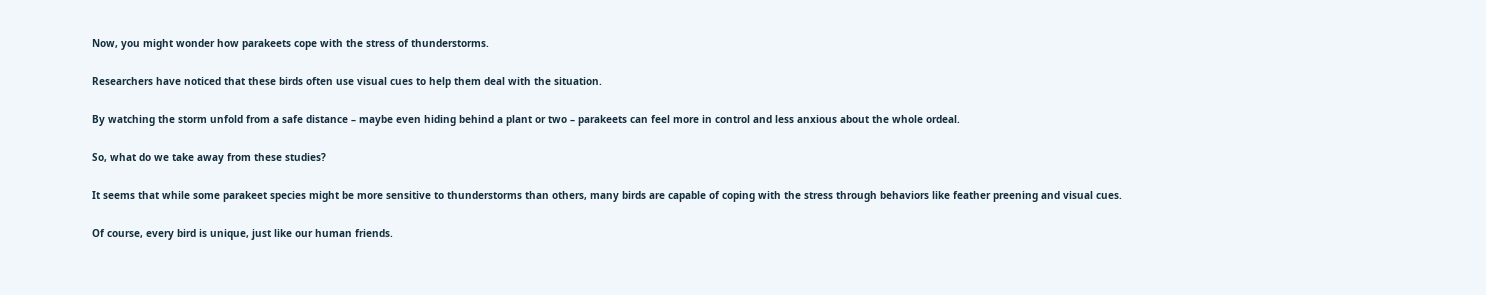Now, you might wonder how parakeets cope with the stress of thunderstorms.

Researchers have noticed that these birds often use visual cues to help them deal with the situation.

By watching the storm unfold from a safe distance – maybe even hiding behind a plant or two – parakeets can feel more in control and less anxious about the whole ordeal.

So, what do we take away from these studies?

It seems that while some parakeet species might be more sensitive to thunderstorms than others, many birds are capable of coping with the stress through behaviors like feather preening and visual cues.

Of course, every bird is unique, just like our human friends.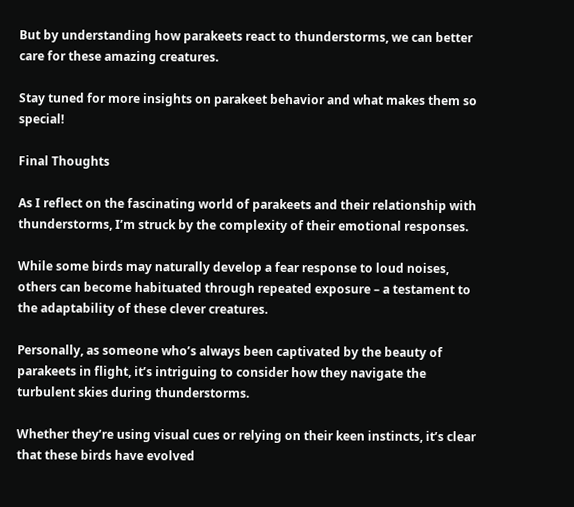But by understanding how parakeets react to thunderstorms, we can better care for these amazing creatures.

Stay tuned for more insights on parakeet behavior and what makes them so special!

Final Thoughts

As I reflect on the fascinating world of parakeets and their relationship with thunderstorms, I’m struck by the complexity of their emotional responses.

While some birds may naturally develop a fear response to loud noises, others can become habituated through repeated exposure – a testament to the adaptability of these clever creatures.

Personally, as someone who’s always been captivated by the beauty of parakeets in flight, it’s intriguing to consider how they navigate the turbulent skies during thunderstorms.

Whether they’re using visual cues or relying on their keen instincts, it’s clear that these birds have evolved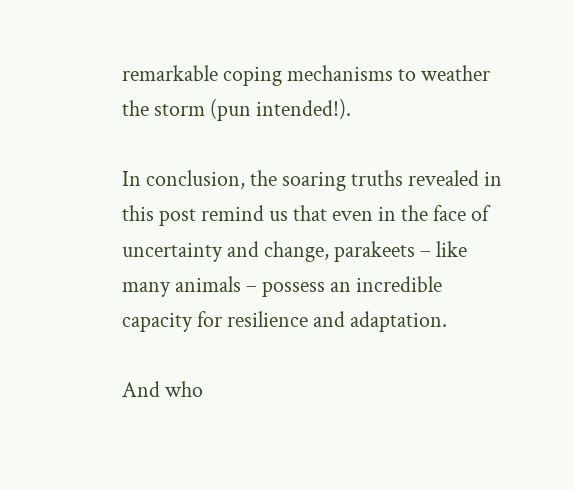remarkable coping mechanisms to weather the storm (pun intended!).

In conclusion, the soaring truths revealed in this post remind us that even in the face of uncertainty and change, parakeets – like many animals – possess an incredible capacity for resilience and adaptation.

And who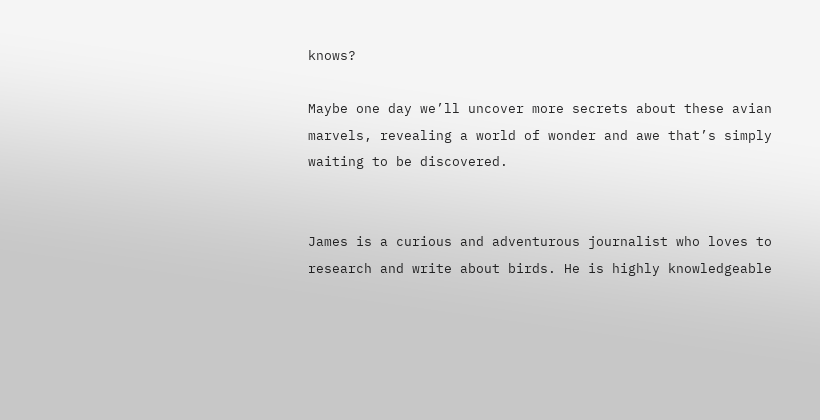knows?

Maybe one day we’ll uncover more secrets about these avian marvels, revealing a world of wonder and awe that’s simply waiting to be discovered.


James is a curious and adventurous journalist who loves to research and write about birds. He is highly knowledgeable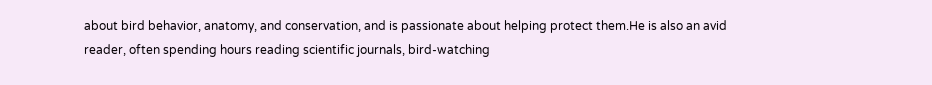about bird behavior, anatomy, and conservation, and is passionate about helping protect them.He is also an avid reader, often spending hours reading scientific journals, bird-watching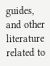guides, and other literature related to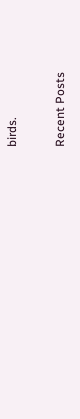birds.

Recent Posts